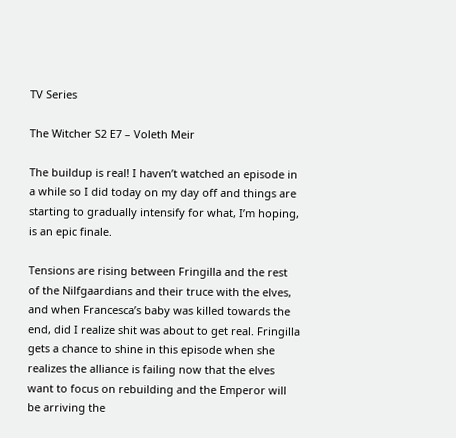TV Series

The Witcher S2 E7 – Voleth Meir

The buildup is real! I haven’t watched an episode in a while so I did today on my day off and things are starting to gradually intensify for what, I’m hoping, is an epic finale.

Tensions are rising between Fringilla and the rest of the Nilfgaardians and their truce with the elves, and when Francesca’s baby was killed towards the end, did I realize shit was about to get real. Fringilla gets a chance to shine in this episode when she realizes the alliance is failing now that the elves want to focus on rebuilding and the Emperor will be arriving the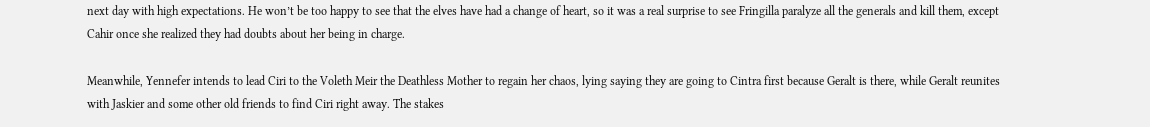next day with high expectations. He won’t be too happy to see that the elves have had a change of heart, so it was a real surprise to see Fringilla paralyze all the generals and kill them, except Cahir once she realized they had doubts about her being in charge.

Meanwhile, Yennefer intends to lead Ciri to the Voleth Meir the Deathless Mother to regain her chaos, lying saying they are going to Cintra first because Geralt is there, while Geralt reunites with Jaskier and some other old friends to find Ciri right away. The stakes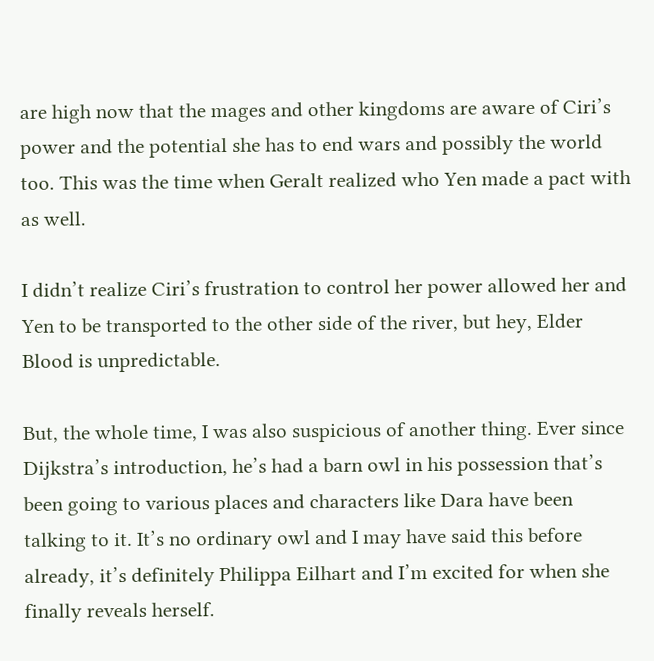are high now that the mages and other kingdoms are aware of Ciri’s power and the potential she has to end wars and possibly the world too. This was the time when Geralt realized who Yen made a pact with as well.

I didn’t realize Ciri’s frustration to control her power allowed her and Yen to be transported to the other side of the river, but hey, Elder Blood is unpredictable.

But, the whole time, I was also suspicious of another thing. Ever since Dijkstra’s introduction, he’s had a barn owl in his possession that’s been going to various places and characters like Dara have been talking to it. It’s no ordinary owl and I may have said this before already, it’s definitely Philippa Eilhart and I’m excited for when she finally reveals herself.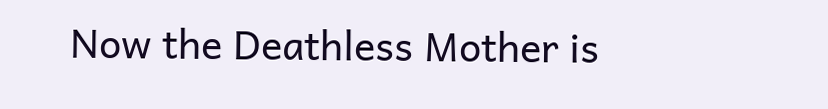Now the Deathless Mother is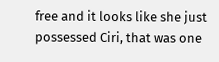free and it looks like she just possessed Ciri, that was one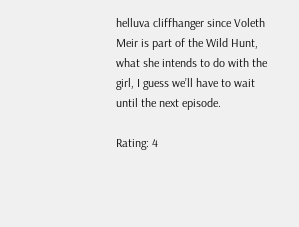helluva cliffhanger since Voleth Meir is part of the Wild Hunt, what she intends to do with the girl, I guess we’ll have to wait until the next episode.

Rating: 4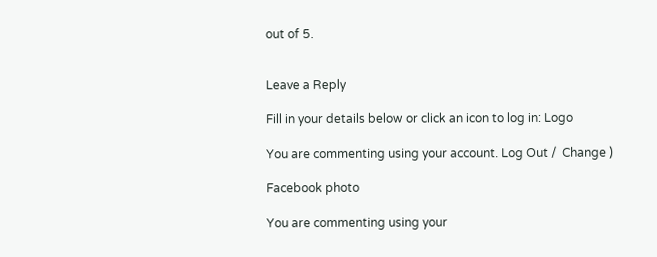out of 5.


Leave a Reply

Fill in your details below or click an icon to log in: Logo

You are commenting using your account. Log Out /  Change )

Facebook photo

You are commenting using your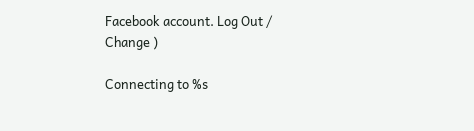Facebook account. Log Out /  Change )

Connecting to %s